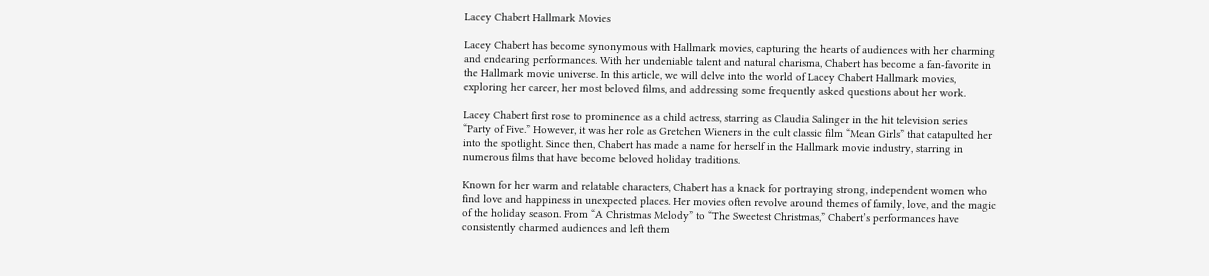Lacey Chabert Hallmark Movies

Lacey Chabert has become synonymous with Hallmark movies, capturing the hearts of audiences with her charming and endearing performances. With her undeniable talent and natural charisma, Chabert has become a fan-favorite in the Hallmark movie universe. In this article, we will delve into the world of Lacey Chabert Hallmark movies, exploring her career, her most beloved films, and addressing some frequently asked questions about her work.

Lacey Chabert first rose to prominence as a child actress, starring as Claudia Salinger in the hit television series “Party of Five.” However, it was her role as Gretchen Wieners in the cult classic film “Mean Girls” that catapulted her into the spotlight. Since then, Chabert has made a name for herself in the Hallmark movie industry, starring in numerous films that have become beloved holiday traditions.

Known for her warm and relatable characters, Chabert has a knack for portraying strong, independent women who find love and happiness in unexpected places. Her movies often revolve around themes of family, love, and the magic of the holiday season. From “A Christmas Melody” to “The Sweetest Christmas,” Chabert’s performances have consistently charmed audiences and left them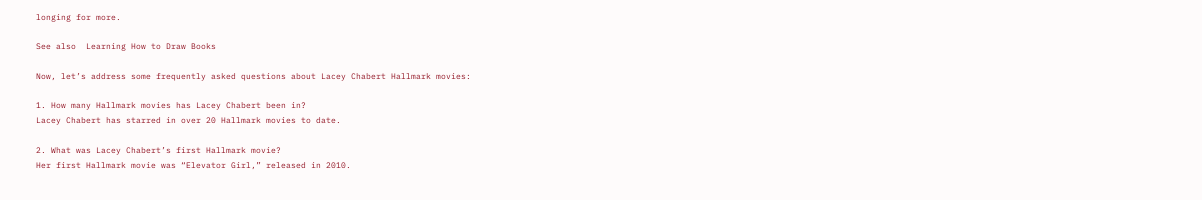longing for more.

See also  Learning How to Draw Books

Now, let’s address some frequently asked questions about Lacey Chabert Hallmark movies:

1. How many Hallmark movies has Lacey Chabert been in?
Lacey Chabert has starred in over 20 Hallmark movies to date.

2. What was Lacey Chabert’s first Hallmark movie?
Her first Hallmark movie was “Elevator Girl,” released in 2010.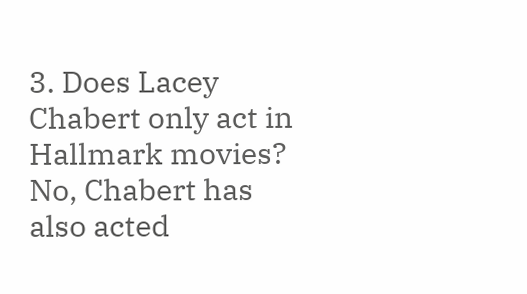3. Does Lacey Chabert only act in Hallmark movies?
No, Chabert has also acted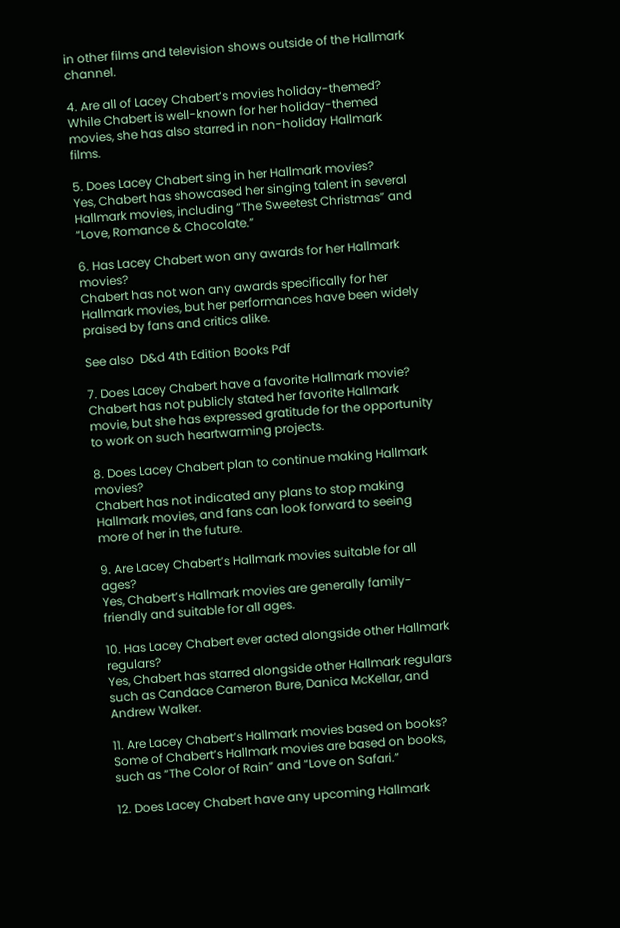in other films and television shows outside of the Hallmark channel.

4. Are all of Lacey Chabert’s movies holiday-themed?
While Chabert is well-known for her holiday-themed movies, she has also starred in non-holiday Hallmark films.

5. Does Lacey Chabert sing in her Hallmark movies?
Yes, Chabert has showcased her singing talent in several Hallmark movies, including “The Sweetest Christmas” and “Love, Romance & Chocolate.”

6. Has Lacey Chabert won any awards for her Hallmark movies?
Chabert has not won any awards specifically for her Hallmark movies, but her performances have been widely praised by fans and critics alike.

See also  D&d 4th Edition Books Pdf

7. Does Lacey Chabert have a favorite Hallmark movie?
Chabert has not publicly stated her favorite Hallmark movie, but she has expressed gratitude for the opportunity to work on such heartwarming projects.

8. Does Lacey Chabert plan to continue making Hallmark movies?
Chabert has not indicated any plans to stop making Hallmark movies, and fans can look forward to seeing more of her in the future.

9. Are Lacey Chabert’s Hallmark movies suitable for all ages?
Yes, Chabert’s Hallmark movies are generally family-friendly and suitable for all ages.

10. Has Lacey Chabert ever acted alongside other Hallmark regulars?
Yes, Chabert has starred alongside other Hallmark regulars such as Candace Cameron Bure, Danica McKellar, and Andrew Walker.

11. Are Lacey Chabert’s Hallmark movies based on books?
Some of Chabert’s Hallmark movies are based on books, such as “The Color of Rain” and “Love on Safari.”

12. Does Lacey Chabert have any upcoming Hallmark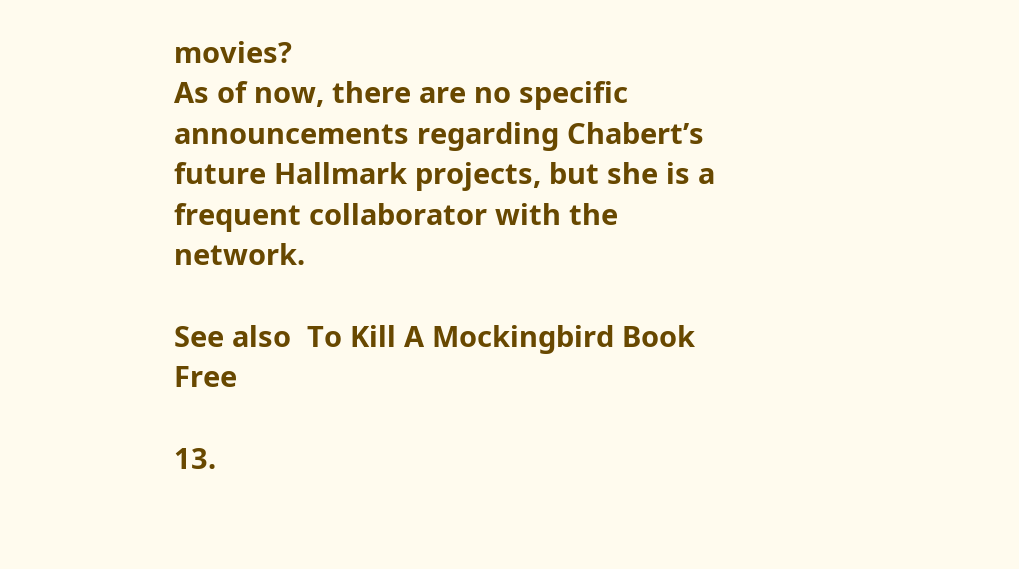movies?
As of now, there are no specific announcements regarding Chabert’s future Hallmark projects, but she is a frequent collaborator with the network.

See also  To Kill A Mockingbird Book Free

13.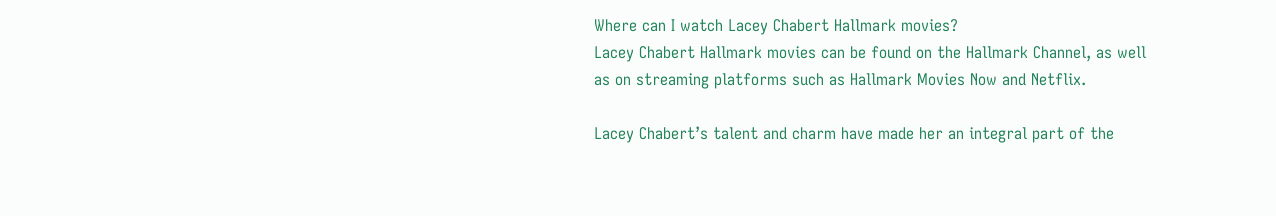Where can I watch Lacey Chabert Hallmark movies?
Lacey Chabert Hallmark movies can be found on the Hallmark Channel, as well as on streaming platforms such as Hallmark Movies Now and Netflix.

Lacey Chabert’s talent and charm have made her an integral part of the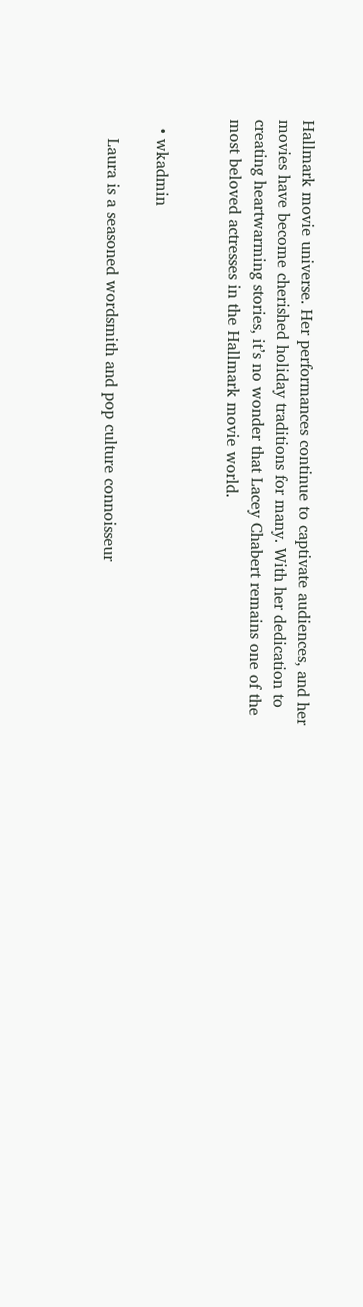Hallmark movie universe. Her performances continue to captivate audiences, and her movies have become cherished holiday traditions for many. With her dedication to creating heartwarming stories, it’s no wonder that Lacey Chabert remains one of the most beloved actresses in the Hallmark movie world.


  • wkadmin

    Laura is a seasoned wordsmith and pop culture connoisseur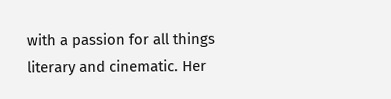with a passion for all things literary and cinematic. Her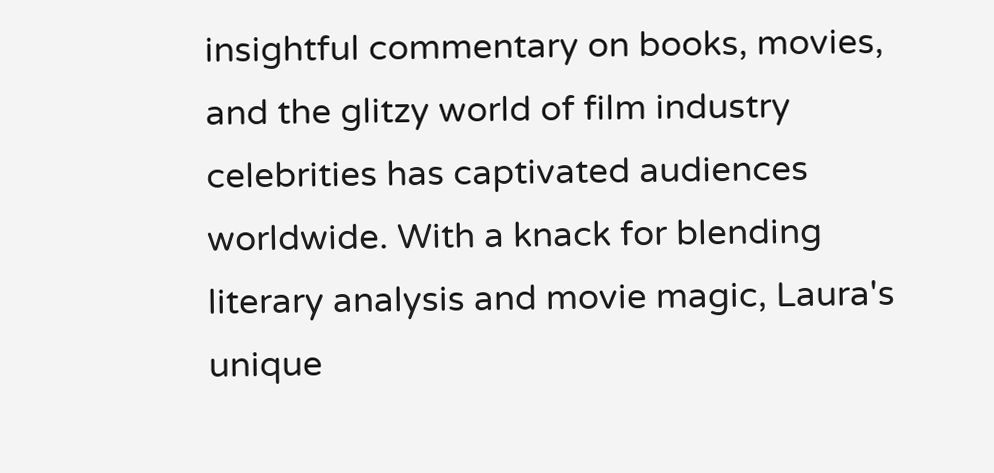insightful commentary on books, movies, and the glitzy world of film industry celebrities has captivated audiences worldwide. With a knack for blending literary analysis and movie magic, Laura's unique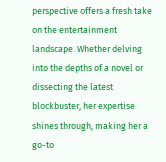perspective offers a fresh take on the entertainment landscape. Whether delving into the depths of a novel or dissecting the latest blockbuster, her expertise shines through, making her a go-to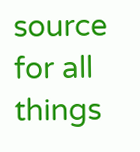source for all things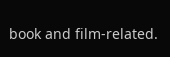book and film-related.